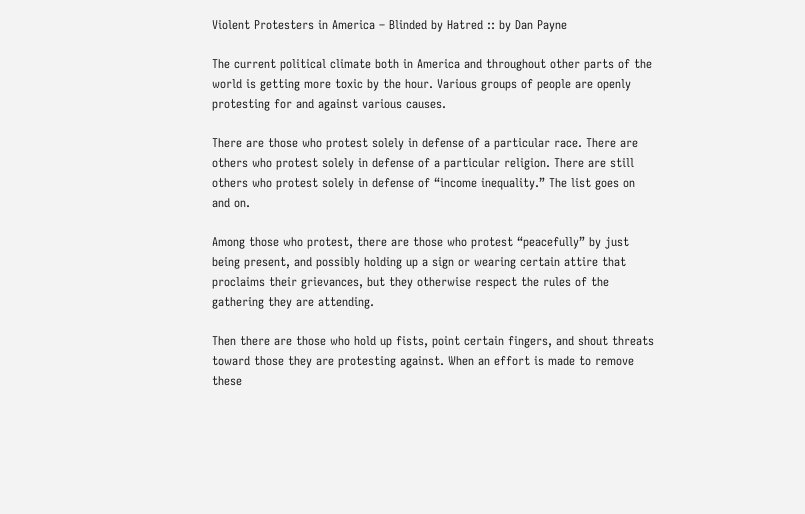Violent Protesters in America – Blinded by Hatred :: by Dan Payne

The current political climate both in America and throughout other parts of the world is getting more toxic by the hour. Various groups of people are openly protesting for and against various causes.

There are those who protest solely in defense of a particular race. There are others who protest solely in defense of a particular religion. There are still others who protest solely in defense of “income inequality.” The list goes on and on.

Among those who protest, there are those who protest “peacefully” by just being present, and possibly holding up a sign or wearing certain attire that proclaims their grievances, but they otherwise respect the rules of the gathering they are attending.

Then there are those who hold up fists, point certain fingers, and shout threats toward those they are protesting against. When an effort is made to remove these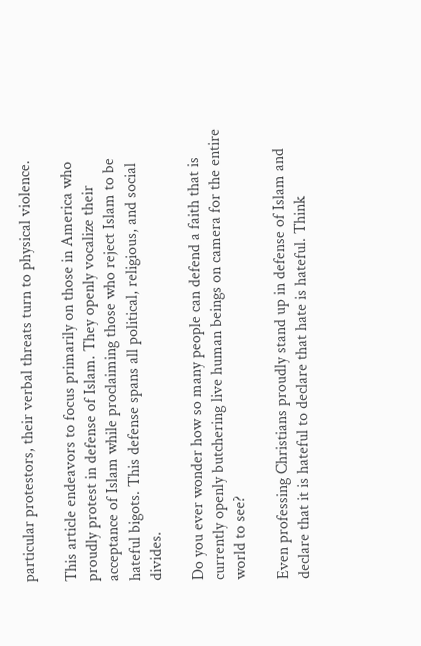particular protestors, their verbal threats turn to physical violence.

This article endeavors to focus primarily on those in America who proudly protest in defense of Islam. They openly vocalize their acceptance of Islam while proclaiming those who reject Islam to be hateful bigots. This defense spans all political, religious, and social divides.

Do you ever wonder how so many people can defend a faith that is currently openly butchering live human beings on camera for the entire world to see?

Even professing Christians proudly stand up in defense of Islam and declare that it is hateful to declare that hate is hateful. Think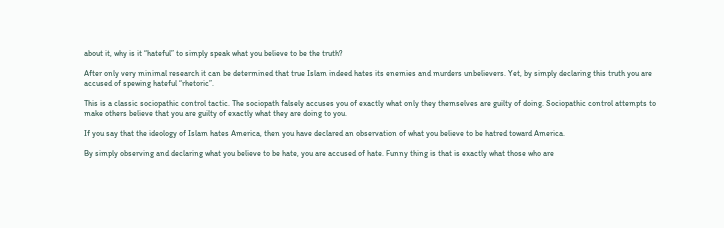about it, why is it “hateful” to simply speak what you believe to be the truth?

After only very minimal research it can be determined that true Islam indeed hates its enemies and murders unbelievers. Yet, by simply declaring this truth you are accused of spewing hateful “rhetoric”.

This is a classic sociopathic control tactic. The sociopath falsely accuses you of exactly what only they themselves are guilty of doing. Sociopathic control attempts to make others believe that you are guilty of exactly what they are doing to you.

If you say that the ideology of Islam hates America, then you have declared an observation of what you believe to be hatred toward America.

By simply observing and declaring what you believe to be hate, you are accused of hate. Funny thing is that is exactly what those who are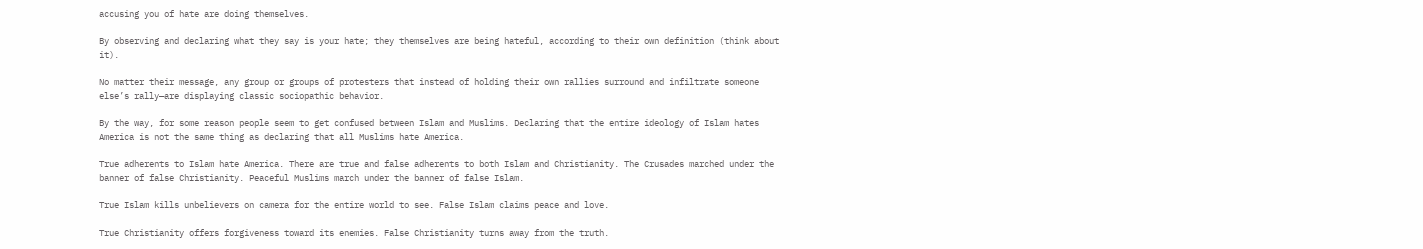accusing you of hate are doing themselves.

By observing and declaring what they say is your hate; they themselves are being hateful, according to their own definition (think about it).

No matter their message, any group or groups of protesters that instead of holding their own rallies surround and infiltrate someone else’s rally—are displaying classic sociopathic behavior.

By the way, for some reason people seem to get confused between Islam and Muslims. Declaring that the entire ideology of Islam hates America is not the same thing as declaring that all Muslims hate America.

True adherents to Islam hate America. There are true and false adherents to both Islam and Christianity. The Crusades marched under the banner of false Christianity. Peaceful Muslims march under the banner of false Islam.

True Islam kills unbelievers on camera for the entire world to see. False Islam claims peace and love.

True Christianity offers forgiveness toward its enemies. False Christianity turns away from the truth.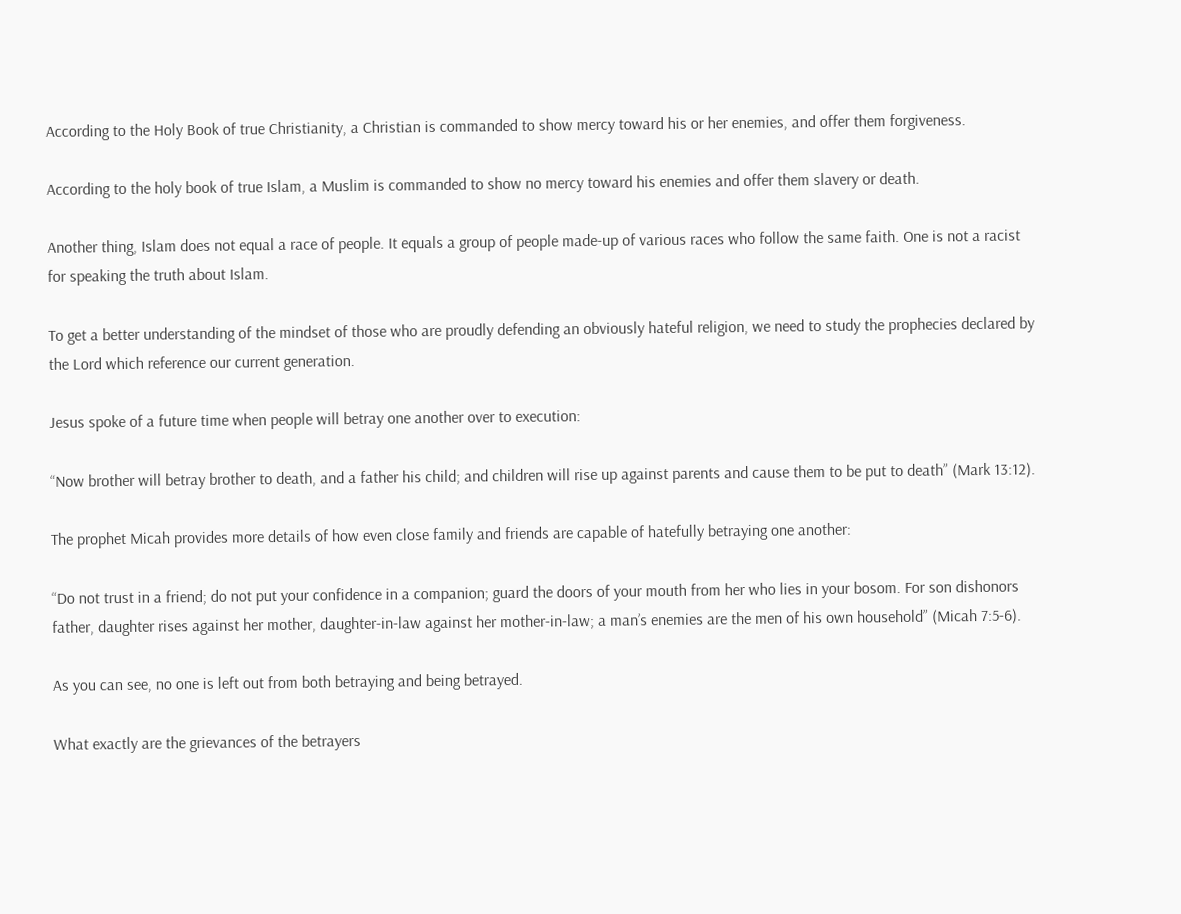According to the Holy Book of true Christianity, a Christian is commanded to show mercy toward his or her enemies, and offer them forgiveness.

According to the holy book of true Islam, a Muslim is commanded to show no mercy toward his enemies and offer them slavery or death.

Another thing, Islam does not equal a race of people. It equals a group of people made-up of various races who follow the same faith. One is not a racist for speaking the truth about Islam.

To get a better understanding of the mindset of those who are proudly defending an obviously hateful religion, we need to study the prophecies declared by the Lord which reference our current generation.

Jesus spoke of a future time when people will betray one another over to execution:

“Now brother will betray brother to death, and a father his child; and children will rise up against parents and cause them to be put to death” (Mark 13:12).

The prophet Micah provides more details of how even close family and friends are capable of hatefully betraying one another:

“Do not trust in a friend; do not put your confidence in a companion; guard the doors of your mouth from her who lies in your bosom. For son dishonors father, daughter rises against her mother, daughter-in-law against her mother-in-law; a man’s enemies are the men of his own household” (Micah 7:5-6).

As you can see, no one is left out from both betraying and being betrayed.

What exactly are the grievances of the betrayers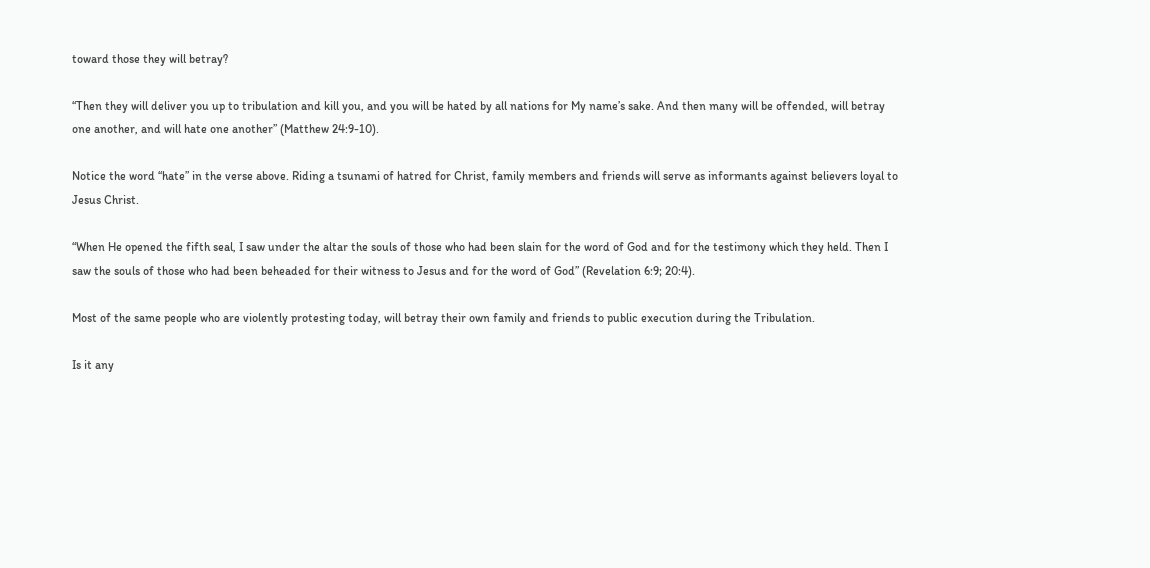toward those they will betray?

“Then they will deliver you up to tribulation and kill you, and you will be hated by all nations for My name’s sake. And then many will be offended, will betray one another, and will hate one another” (Matthew 24:9-10).

Notice the word “hate” in the verse above. Riding a tsunami of hatred for Christ, family members and friends will serve as informants against believers loyal to Jesus Christ.

“When He opened the fifth seal, I saw under the altar the souls of those who had been slain for the word of God and for the testimony which they held. Then I saw the souls of those who had been beheaded for their witness to Jesus and for the word of God” (Revelation 6:9; 20:4).

Most of the same people who are violently protesting today, will betray their own family and friends to public execution during the Tribulation.

Is it any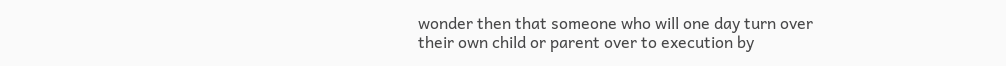wonder then that someone who will one day turn over their own child or parent over to execution by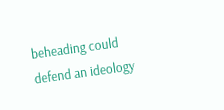beheading could defend an ideology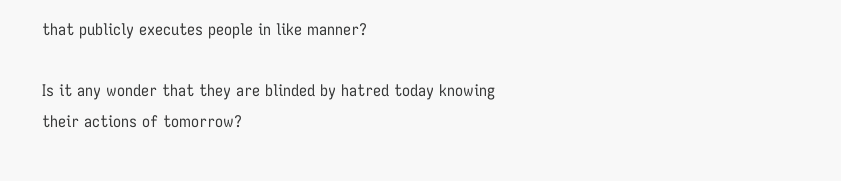that publicly executes people in like manner?

Is it any wonder that they are blinded by hatred today knowing their actions of tomorrow?